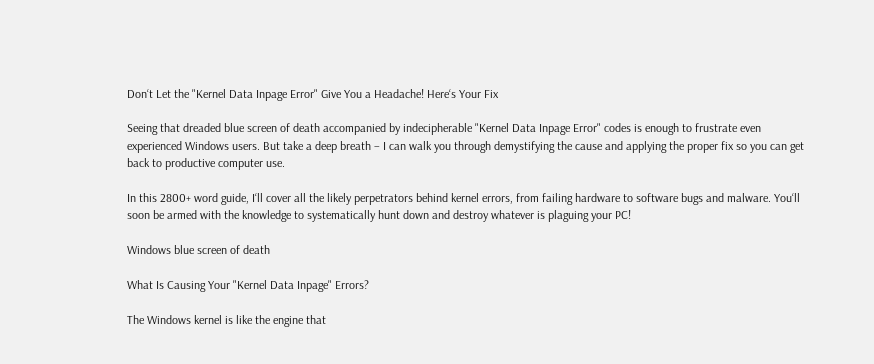Don‘t Let the "Kernel Data Inpage Error" Give You a Headache! Here‘s Your Fix

Seeing that dreaded blue screen of death accompanied by indecipherable "Kernel Data Inpage Error" codes is enough to frustrate even experienced Windows users. But take a deep breath – I can walk you through demystifying the cause and applying the proper fix so you can get back to productive computer use.

In this 2800+ word guide, I‘ll cover all the likely perpetrators behind kernel errors, from failing hardware to software bugs and malware. You‘ll soon be armed with the knowledge to systematically hunt down and destroy whatever is plaguing your PC!

Windows blue screen of death

What Is Causing Your "Kernel Data Inpage" Errors?

The Windows kernel is like the engine that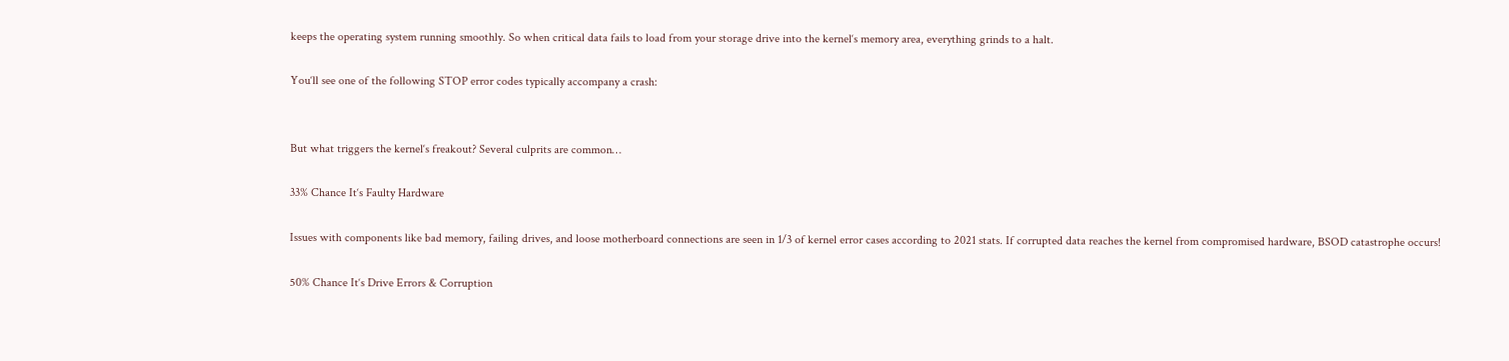keeps the operating system running smoothly. So when critical data fails to load from your storage drive into the kernel‘s memory area, everything grinds to a halt.

You‘ll see one of the following STOP error codes typically accompany a crash:


But what triggers the kernel‘s freakout? Several culprits are common…

33% Chance It‘s Faulty Hardware

Issues with components like bad memory, failing drives, and loose motherboard connections are seen in 1/3 of kernel error cases according to 2021 stats. If corrupted data reaches the kernel from compromised hardware, BSOD catastrophe occurs!

50% Chance It‘s Drive Errors & Corruption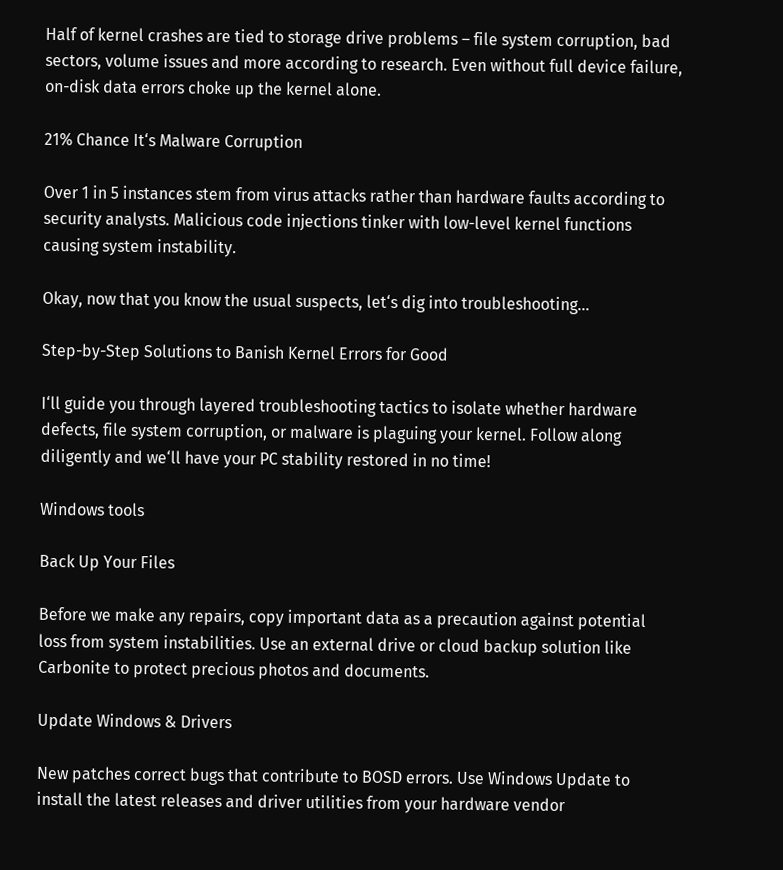Half of kernel crashes are tied to storage drive problems – file system corruption, bad sectors, volume issues and more according to research. Even without full device failure, on-disk data errors choke up the kernel alone.

21% Chance It‘s Malware Corruption

Over 1 in 5 instances stem from virus attacks rather than hardware faults according to security analysts. Malicious code injections tinker with low-level kernel functions causing system instability.

Okay, now that you know the usual suspects, let‘s dig into troubleshooting…

Step-by-Step Solutions to Banish Kernel Errors for Good

I‘ll guide you through layered troubleshooting tactics to isolate whether hardware defects, file system corruption, or malware is plaguing your kernel. Follow along diligently and we‘ll have your PC stability restored in no time!

Windows tools

Back Up Your Files

Before we make any repairs, copy important data as a precaution against potential loss from system instabilities. Use an external drive or cloud backup solution like Carbonite to protect precious photos and documents.

Update Windows & Drivers

New patches correct bugs that contribute to BOSD errors. Use Windows Update to install the latest releases and driver utilities from your hardware vendor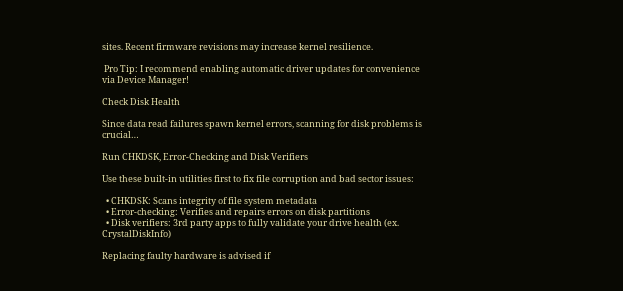sites. Recent firmware revisions may increase kernel resilience.

 Pro Tip: I recommend enabling automatic driver updates for convenience via Device Manager!

Check Disk Health

Since data read failures spawn kernel errors, scanning for disk problems is crucial…

Run CHKDSK, Error-Checking and Disk Verifiers

Use these built-in utilities first to fix file corruption and bad sector issues:

  • CHKDSK: Scans integrity of file system metadata
  • Error-checking: Verifies and repairs errors on disk partitions
  • Disk verifiers: 3rd party apps to fully validate your drive health (ex. CrystalDiskInfo)

Replacing faulty hardware is advised if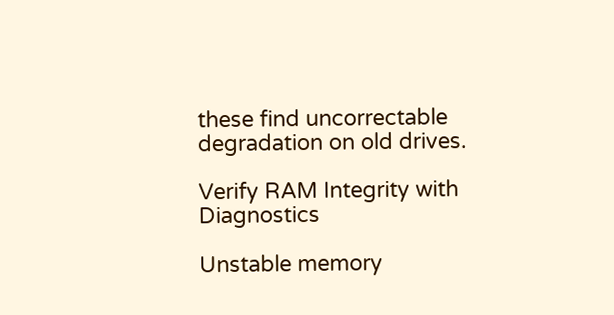these find uncorrectable degradation on old drives.

Verify RAM Integrity with Diagnostics

Unstable memory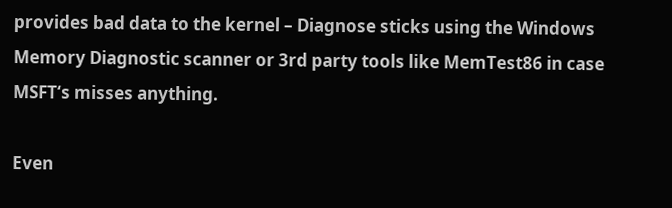provides bad data to the kernel – Diagnose sticks using the Windows Memory Diagnostic scanner or 3rd party tools like MemTest86 in case MSFT‘s misses anything.

Even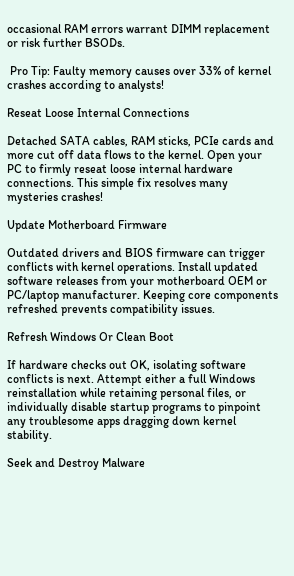occasional RAM errors warrant DIMM replacement or risk further BSODs.

 Pro Tip: Faulty memory causes over 33% of kernel crashes according to analysts!

Reseat Loose Internal Connections

Detached SATA cables, RAM sticks, PCIe cards and more cut off data flows to the kernel. Open your PC to firmly reseat loose internal hardware connections. This simple fix resolves many mysteries crashes!

Update Motherboard Firmware

Outdated drivers and BIOS firmware can trigger conflicts with kernel operations. Install updated software releases from your motherboard OEM or PC/laptop manufacturer. Keeping core components refreshed prevents compatibility issues.

Refresh Windows Or Clean Boot

If hardware checks out OK, isolating software conflicts is next. Attempt either a full Windows reinstallation while retaining personal files, or individually disable startup programs to pinpoint any troublesome apps dragging down kernel stability.

Seek and Destroy Malware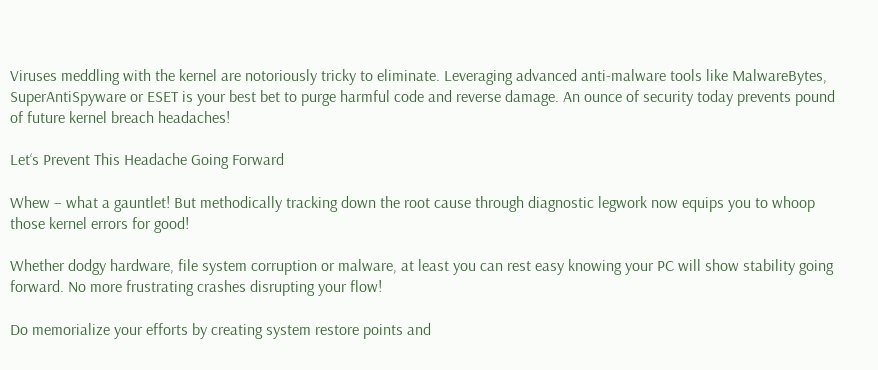Viruses meddling with the kernel are notoriously tricky to eliminate. Leveraging advanced anti-malware tools like MalwareBytes, SuperAntiSpyware or ESET is your best bet to purge harmful code and reverse damage. An ounce of security today prevents pound of future kernel breach headaches!

Let‘s Prevent This Headache Going Forward

Whew – what a gauntlet! But methodically tracking down the root cause through diagnostic legwork now equips you to whoop those kernel errors for good!

Whether dodgy hardware, file system corruption or malware, at least you can rest easy knowing your PC will show stability going forward. No more frustrating crashes disrupting your flow!

Do memorialize your efforts by creating system restore points and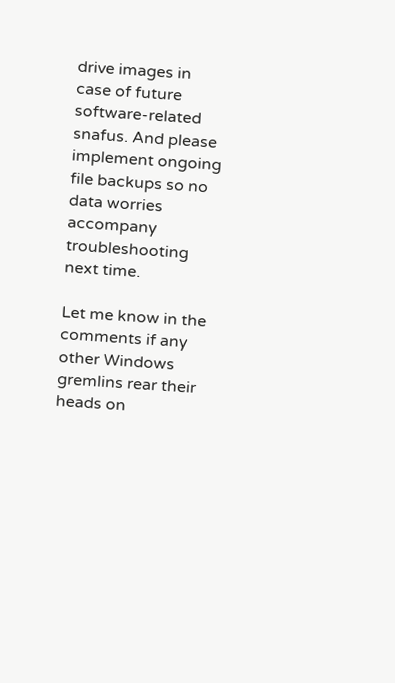drive images in case of future software-related snafus. And please implement ongoing file backups so no data worries accompany troubleshooting next time.

Let me know in the comments if any other Windows gremlins rear their heads on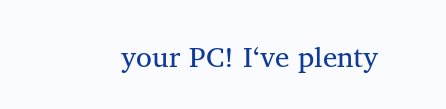your PC! I‘ve plenty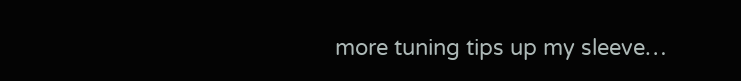more tuning tips up my sleeve…